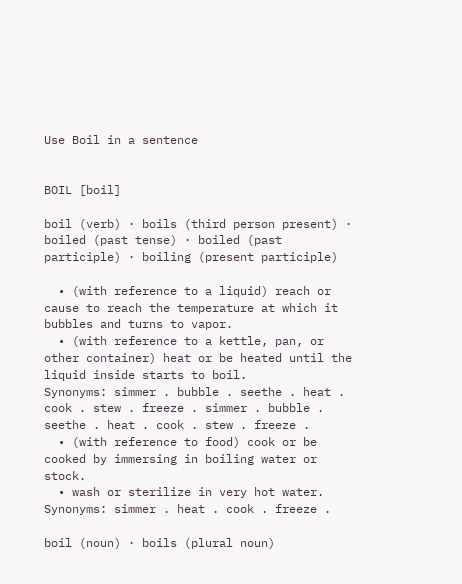Use Boil in a sentence


BOIL [boil]

boil (verb) · boils (third person present) · boiled (past tense) · boiled (past participle) · boiling (present participle)

  • (with reference to a liquid) reach or cause to reach the temperature at which it bubbles and turns to vapor.
  • (with reference to a kettle, pan, or other container) heat or be heated until the liquid inside starts to boil.
Synonyms: simmer . bubble . seethe . heat . cook . stew . freeze . simmer . bubble . seethe . heat . cook . stew . freeze .
  • (with reference to food) cook or be cooked by immersing in boiling water or stock.
  • wash or sterilize in very hot water.
Synonyms: simmer . heat . cook . freeze .

boil (noun) · boils (plural noun)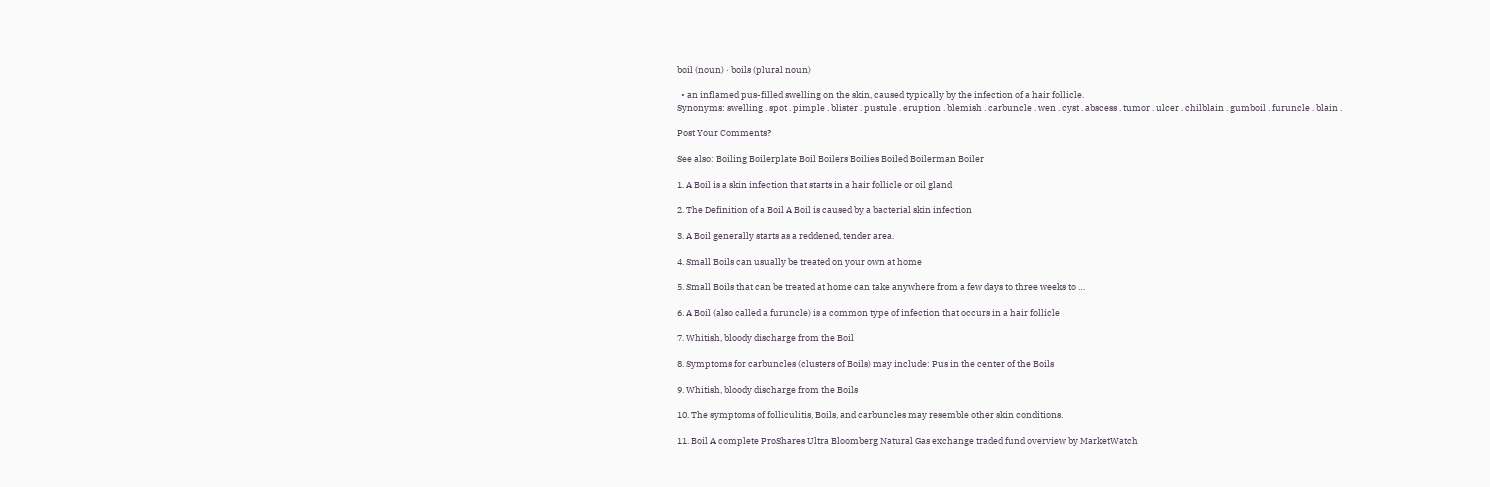boil (noun) · boils (plural noun)

  • an inflamed pus-filled swelling on the skin, caused typically by the infection of a hair follicle.
Synonyms: swelling . spot . pimple . blister . pustule . eruption . blemish . carbuncle . wen . cyst . abscess . tumor . ulcer . chilblain . gumboil . furuncle . blain .

Post Your Comments?

See also: Boiling Boilerplate Boil Boilers Boilies Boiled Boilerman Boiler

1. A Boil is a skin infection that starts in a hair follicle or oil gland

2. The Definition of a Boil A Boil is caused by a bacterial skin infection

3. A Boil generally starts as a reddened, tender area.

4. Small Boils can usually be treated on your own at home

5. Small Boils that can be treated at home can take anywhere from a few days to three weeks to …

6. A Boil (also called a furuncle) is a common type of infection that occurs in a hair follicle

7. Whitish, bloody discharge from the Boil

8. Symptoms for carbuncles (clusters of Boils) may include: Pus in the center of the Boils

9. Whitish, bloody discharge from the Boils

10. The symptoms of folliculitis, Boils, and carbuncles may resemble other skin conditions.

11. Boil A complete ProShares Ultra Bloomberg Natural Gas exchange traded fund overview by MarketWatch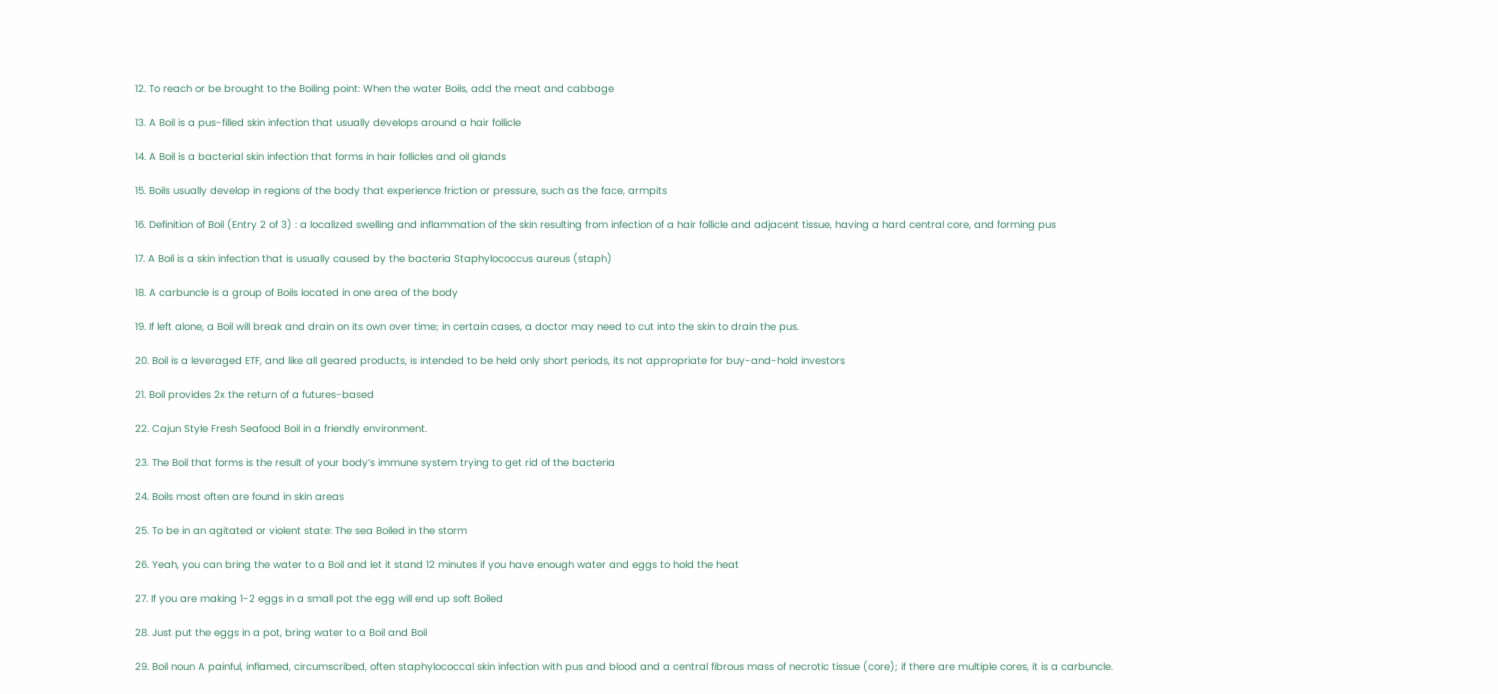12. To reach or be brought to the Boiling point: When the water Boils, add the meat and cabbage

13. A Boil is a pus-filled skin infection that usually develops around a hair follicle

14. A Boil is a bacterial skin infection that forms in hair follicles and oil glands

15. Boils usually develop in regions of the body that experience friction or pressure, such as the face, armpits

16. Definition of Boil (Entry 2 of 3) : a localized swelling and inflammation of the skin resulting from infection of a hair follicle and adjacent tissue, having a hard central core, and forming pus

17. A Boil is a skin infection that is usually caused by the bacteria Staphylococcus aureus (staph)

18. A carbuncle is a group of Boils located in one area of the body

19. If left alone, a Boil will break and drain on its own over time; in certain cases, a doctor may need to cut into the skin to drain the pus.

20. Boil is a leveraged ETF, and like all geared products, is intended to be held only short periods, its not appropriate for buy-and-hold investors

21. Boil provides 2x the return of a futures-based

22. Cajun Style Fresh Seafood Boil in a friendly environment.

23. The Boil that forms is the result of your body’s immune system trying to get rid of the bacteria

24. Boils most often are found in skin areas

25. To be in an agitated or violent state: The sea Boiled in the storm

26. Yeah, you can bring the water to a Boil and let it stand 12 minutes if you have enough water and eggs to hold the heat

27. If you are making 1-2 eggs in a small pot the egg will end up soft Boiled

28. Just put the eggs in a pot, bring water to a Boil and Boil

29. Boil noun A painful, inflamed, circumscribed, often staphylococcal skin infection with pus and blood and a central fibrous mass of necrotic tissue (core); if there are multiple cores, it is a carbuncle.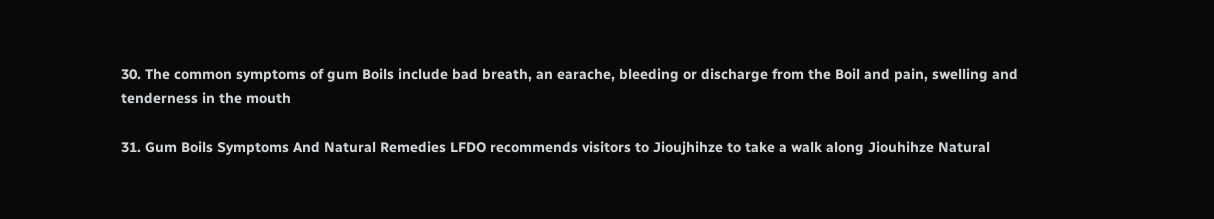30. The common symptoms of gum Boils include bad breath, an earache, bleeding or discharge from the Boil and pain, swelling and tenderness in the mouth

31. Gum Boils Symptoms And Natural Remedies LFDO recommends visitors to Jioujhihze to take a walk along Jiouhihze Natural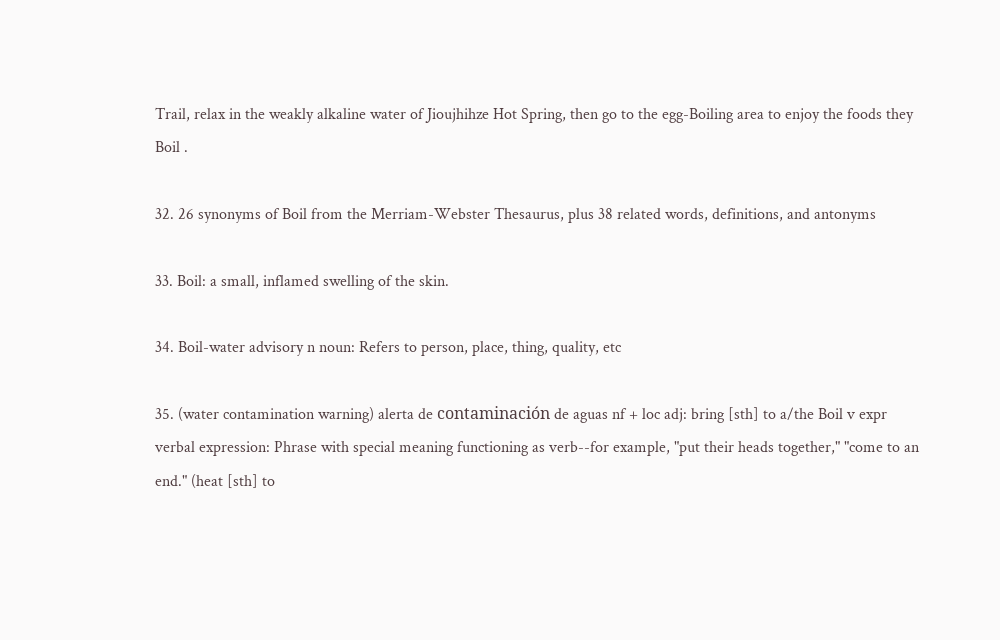Trail, relax in the weakly alkaline water of Jioujhihze Hot Spring, then go to the egg-Boiling area to enjoy the foods they Boil .

32. 26 synonyms of Boil from the Merriam-Webster Thesaurus, plus 38 related words, definitions, and antonyms

33. Boil: a small, inflamed swelling of the skin.

34. Boil-water advisory n noun: Refers to person, place, thing, quality, etc

35. (water contamination warning) alerta de contaminación de aguas nf + loc adj: bring [sth] to a/the Boil v expr verbal expression: Phrase with special meaning functioning as verb--for example, "put their heads together," "come to an end." (heat [sth] to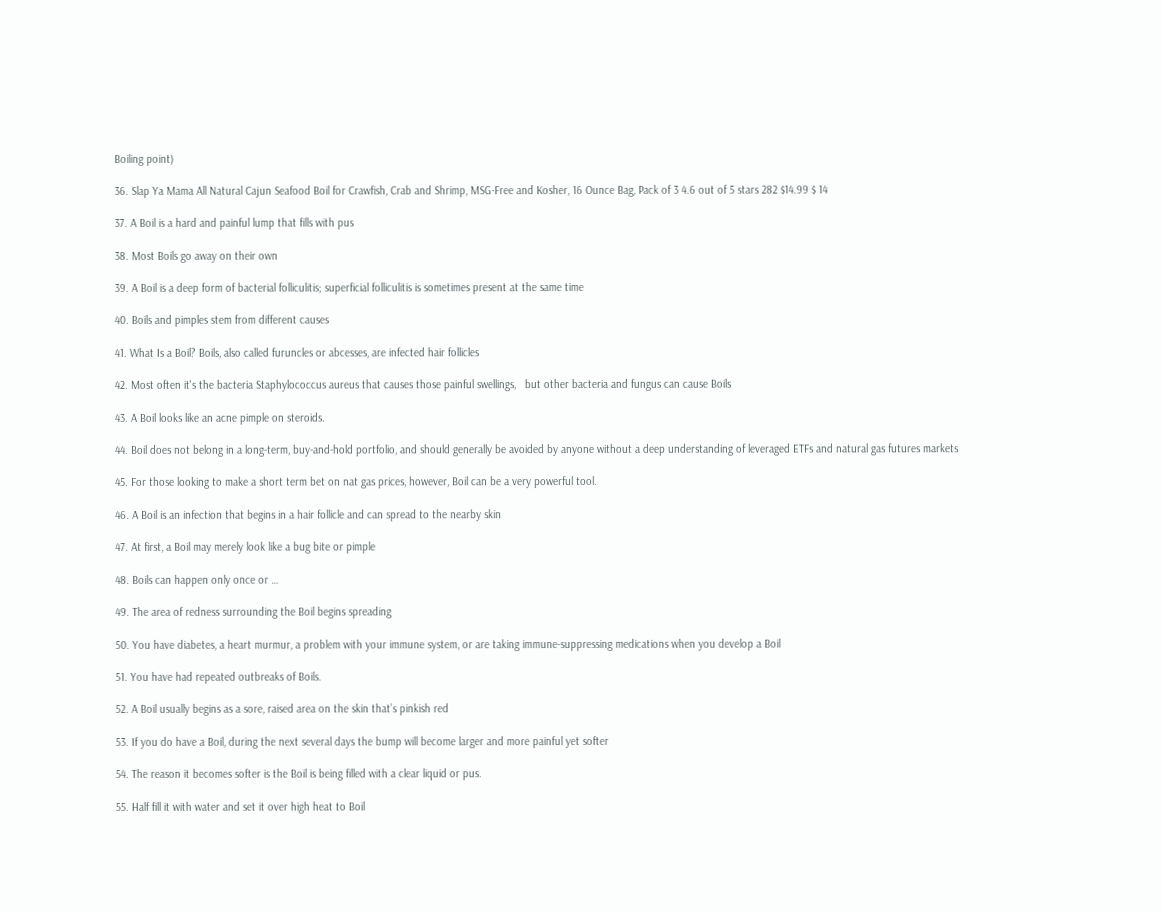Boiling point)

36. Slap Ya Mama All Natural Cajun Seafood Boil for Crawfish, Crab and Shrimp, MSG-Free and Kosher, 16 Ounce Bag, Pack of 3 4.6 out of 5 stars 282 $14.99 $ 14

37. A Boil is a hard and painful lump that fills with pus

38. Most Boils go away on their own

39. A Boil is a deep form of bacterial folliculitis; superficial folliculitis is sometimes present at the same time

40. Boils and pimples stem from different causes

41. What Is a Boil? Boils, also called furuncles or abcesses, are infected hair follicles

42. Most often it's the bacteria Staphylococcus aureus that causes those painful swellings,   but other bacteria and fungus can cause Boils

43. A Boil looks like an acne pimple on steroids.

44. Boil does not belong in a long-term, buy-and-hold portfolio, and should generally be avoided by anyone without a deep understanding of leveraged ETFs and natural gas futures markets

45. For those looking to make a short term bet on nat gas prices, however, Boil can be a very powerful tool.

46. A Boil is an infection that begins in a hair follicle and can spread to the nearby skin

47. At first, a Boil may merely look like a bug bite or pimple

48. Boils can happen only once or …

49. The area of redness surrounding the Boil begins spreading

50. You have diabetes, a heart murmur, a problem with your immune system, or are taking immune-suppressing medications when you develop a Boil

51. You have had repeated outbreaks of Boils.

52. A Boil usually begins as a sore, raised area on the skin that’s pinkish red

53. If you do have a Boil, during the next several days the bump will become larger and more painful yet softer

54. The reason it becomes softer is the Boil is being filled with a clear liquid or pus.

55. Half fill it with water and set it over high heat to Boil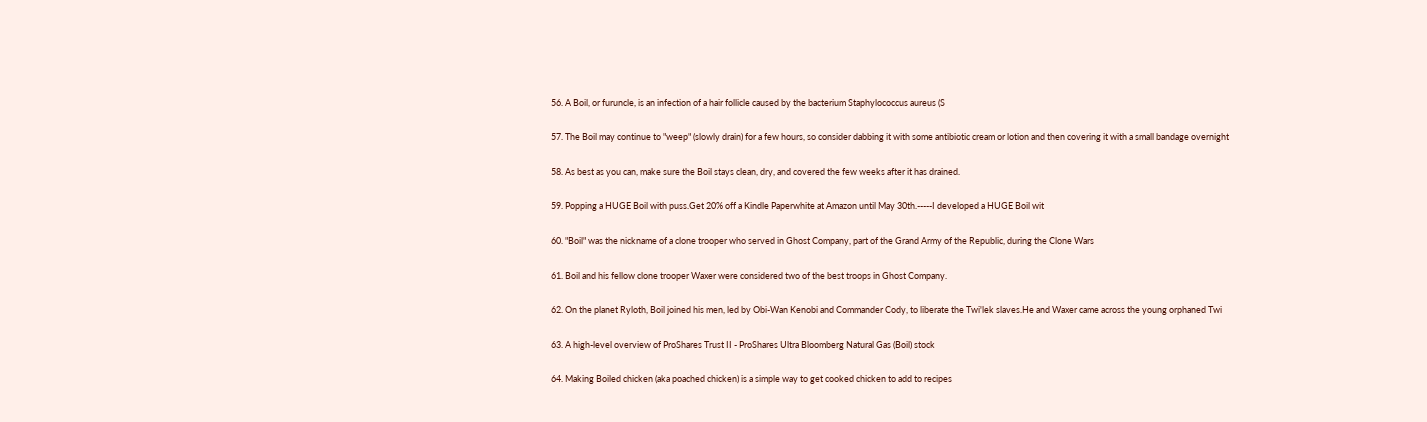56. A Boil, or furuncle, is an infection of a hair follicle caused by the bacterium Staphylococcus aureus (S

57. The Boil may continue to "weep" (slowly drain) for a few hours, so consider dabbing it with some antibiotic cream or lotion and then covering it with a small bandage overnight

58. As best as you can, make sure the Boil stays clean, dry, and covered the few weeks after it has drained.

59. Popping a HUGE Boil with puss.Get 20% off a Kindle Paperwhite at Amazon until May 30th.-----I developed a HUGE Boil wit

60. "Boil" was the nickname of a clone trooper who served in Ghost Company, part of the Grand Army of the Republic, during the Clone Wars

61. Boil and his fellow clone trooper Waxer were considered two of the best troops in Ghost Company.

62. On the planet Ryloth, Boil joined his men, led by Obi-Wan Kenobi and Commander Cody, to liberate the Twi'lek slaves.He and Waxer came across the young orphaned Twi

63. A high-level overview of ProShares Trust II - ProShares Ultra Bloomberg Natural Gas (Boil) stock

64. Making Boiled chicken (aka poached chicken) is a simple way to get cooked chicken to add to recipes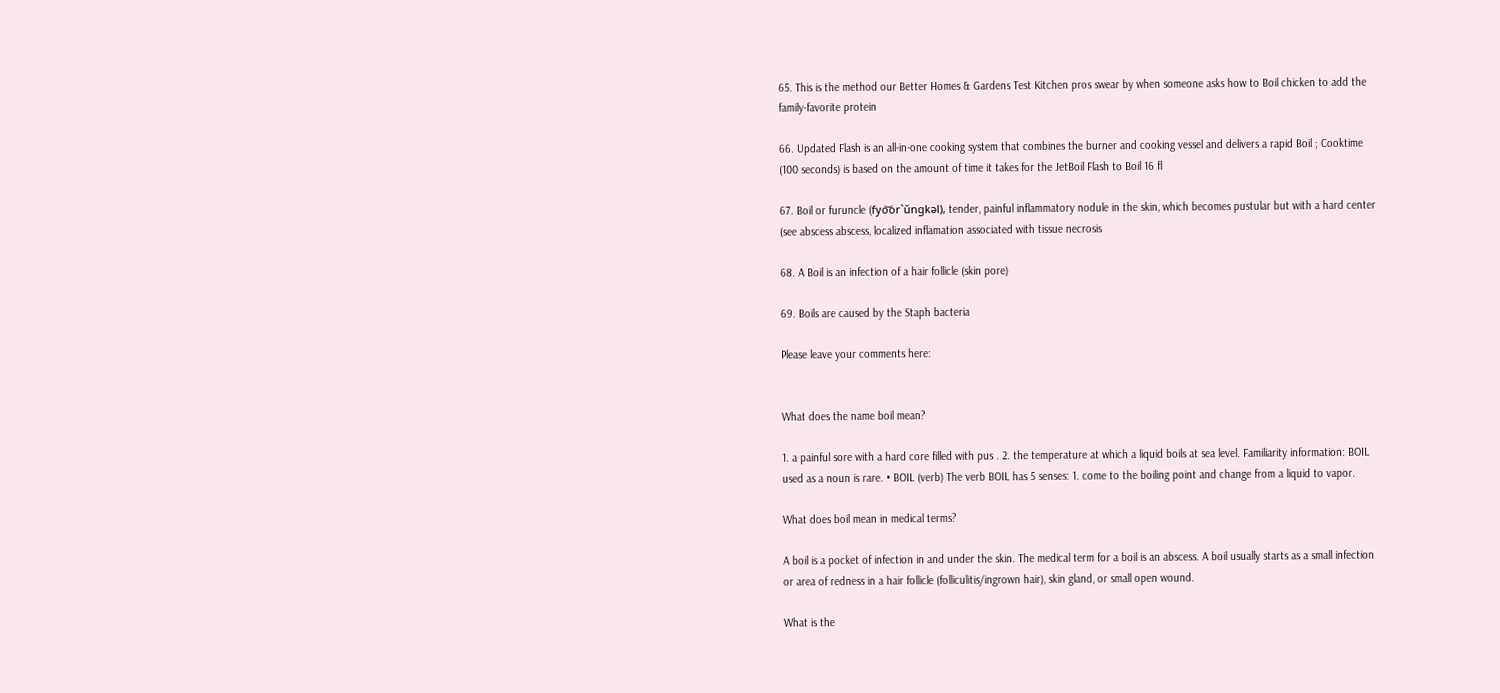65. This is the method our Better Homes & Gardens Test Kitchen pros swear by when someone asks how to Boil chicken to add the family-favorite protein

66. Updated Flash is an all-in-one cooking system that combines the burner and cooking vessel and delivers a rapid Boil ; Cooktime (100 seconds) is based on the amount of time it takes for the JetBoil Flash to Boil 16 fl

67. Boil or furuncle (fyo͝or`ŭngkəl), tender, painful inflammatory nodule in the skin, which becomes pustular but with a hard center (see abscess abscess, localized inflamation associated with tissue necrosis

68. A Boil is an infection of a hair follicle (skin pore)

69. Boils are caused by the Staph bacteria

Please leave your comments here:


What does the name boil mean?

1. a painful sore with a hard core filled with pus . 2. the temperature at which a liquid boils at sea level. Familiarity information: BOIL used as a noun is rare. • BOIL (verb) The verb BOIL has 5 senses: 1. come to the boiling point and change from a liquid to vapor.

What does boil mean in medical terms?

A boil is a pocket of infection in and under the skin. The medical term for a boil is an abscess. A boil usually starts as a small infection or area of redness in a hair follicle (folliculitis/ingrown hair), skin gland, or small open wound.

What is the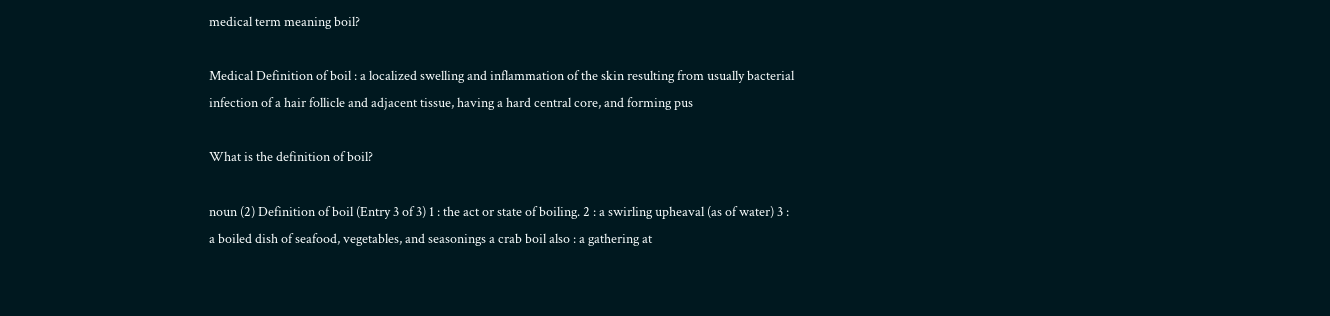medical term meaning boil?

Medical Definition of boil : a localized swelling and inflammation of the skin resulting from usually bacterial infection of a hair follicle and adjacent tissue, having a hard central core, and forming pus

What is the definition of boil?

noun (2) Definition of boil (Entry 3 of 3) 1 : the act or state of boiling. 2 : a swirling upheaval (as of water) 3 : a boiled dish of seafood, vegetables, and seasonings a crab boil also : a gathering at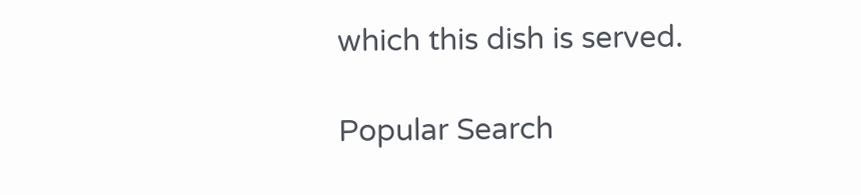which this dish is served.

Popular Search